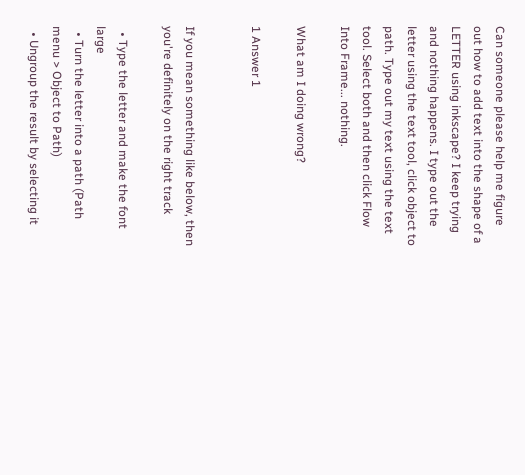Can someone please help me figure out how to add text into the shape of a LETTER using inkscape? I keep trying and nothing happens. I type out the letter using the text tool, click object to path. Type out my text using the text tool. Select both and then click Flow Into Frame... nothing.

What am I doing wrong?

1 Answer 1


If you mean something like below, then you're definitely on the right track

  • Type the letter and make the font large
  • Turn the letter into a path (Path menu > Object to Path)
  • Ungroup the result by selecting it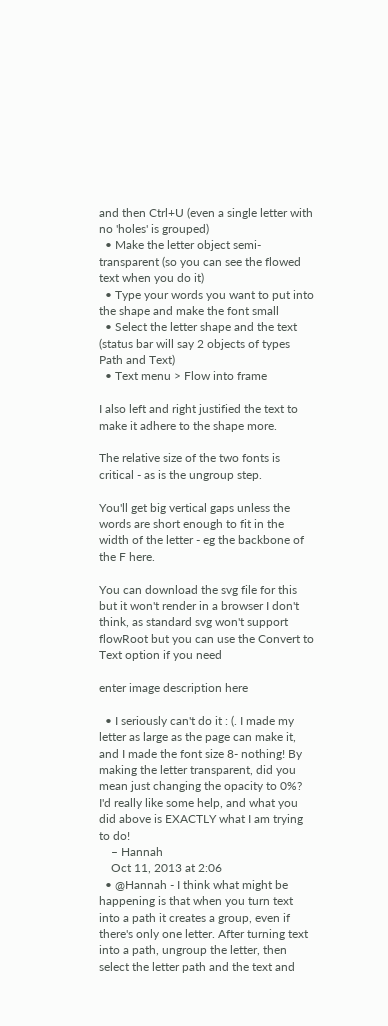and then Ctrl+U (even a single letter with no 'holes' is grouped)
  • Make the letter object semi-transparent (so you can see the flowed text when you do it)
  • Type your words you want to put into the shape and make the font small
  • Select the letter shape and the text (status bar will say 2 objects of types Path and Text)
  • Text menu > Flow into frame

I also left and right justified the text to make it adhere to the shape more.

The relative size of the two fonts is critical - as is the ungroup step.

You'll get big vertical gaps unless the words are short enough to fit in the width of the letter - eg the backbone of the F here.

You can download the svg file for this but it won't render in a browser I don't think, as standard svg won't support flowRoot but you can use the Convert to Text option if you need

enter image description here

  • I seriously can't do it : (. I made my letter as large as the page can make it, and I made the font size 8- nothing! By making the letter transparent, did you mean just changing the opacity to 0%? I'd really like some help, and what you did above is EXACTLY what I am trying to do!
    – Hannah
    Oct 11, 2013 at 2:06
  • @Hannah - I think what might be happening is that when you turn text into a path it creates a group, even if there's only one letter. After turning text into a path, ungroup the letter, then select the letter path and the text and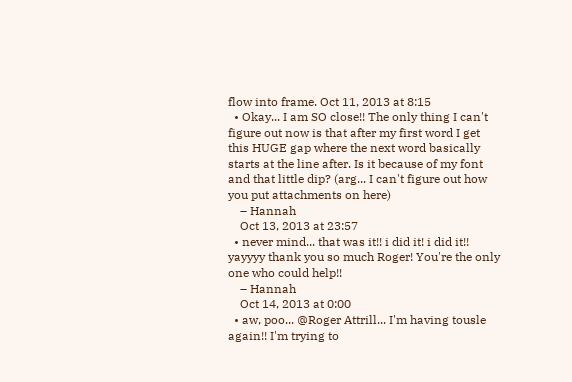flow into frame. Oct 11, 2013 at 8:15
  • Okay... I am SO close!! The only thing I can't figure out now is that after my first word I get this HUGE gap where the next word basically starts at the line after. Is it because of my font and that little dip? (arg... I can't figure out how you put attachments on here)
    – Hannah
    Oct 13, 2013 at 23:57
  • never mind... that was it!! i did it! i did it!! yayyyy thank you so much Roger! You're the only one who could help!!
    – Hannah
    Oct 14, 2013 at 0:00
  • aw, poo... @Roger Attrill... I'm having tousle again!! I'm trying to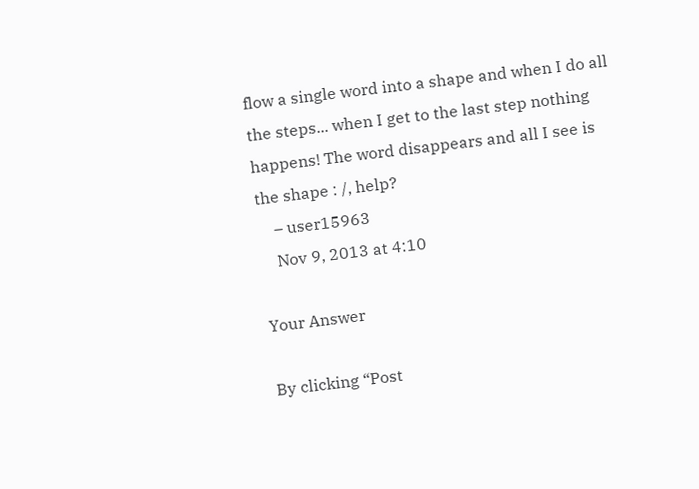flow a single word into a shape and when I do all the steps... when I get to the last step nothing happens! The word disappears and all I see is the shape : /, help?
    – user15963
    Nov 9, 2013 at 4:10

Your Answer

By clicking “Post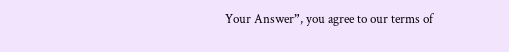Your Answer”, you agree to our terms of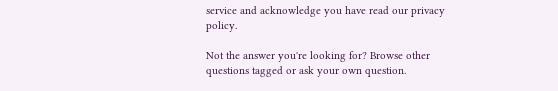service and acknowledge you have read our privacy policy.

Not the answer you're looking for? Browse other questions tagged or ask your own question.